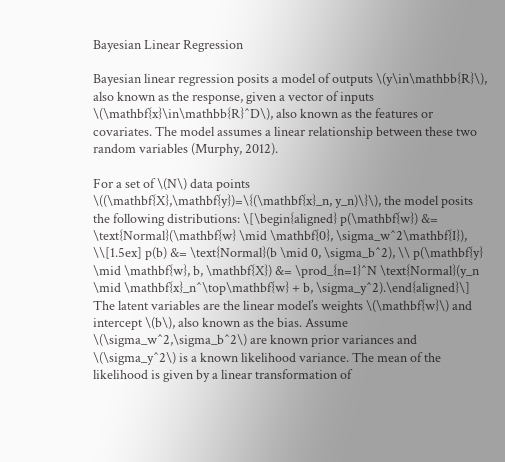Bayesian Linear Regression

Bayesian linear regression posits a model of outputs \(y\in\mathbb{R}\), also known as the response, given a vector of inputs \(\mathbf{x}\in\mathbb{R}^D\), also known as the features or covariates. The model assumes a linear relationship between these two random variables (Murphy, 2012).

For a set of \(N\) data points \((\mathbf{X},\mathbf{y})=\{(\mathbf{x}_n, y_n)\}\), the model posits the following distributions: \[\begin{aligned} p(\mathbf{w}) &= \text{Normal}(\mathbf{w} \mid \mathbf{0}, \sigma_w^2\mathbf{I}), \\[1.5ex] p(b) &= \text{Normal}(b \mid 0, \sigma_b^2), \\ p(\mathbf{y} \mid \mathbf{w}, b, \mathbf{X}) &= \prod_{n=1}^N \text{Normal}(y_n \mid \mathbf{x}_n^\top\mathbf{w} + b, \sigma_y^2).\end{aligned}\] The latent variables are the linear model’s weights \(\mathbf{w}\) and intercept \(b\), also known as the bias. Assume \(\sigma_w^2,\sigma_b^2\) are known prior variances and \(\sigma_y^2\) is a known likelihood variance. The mean of the likelihood is given by a linear transformation of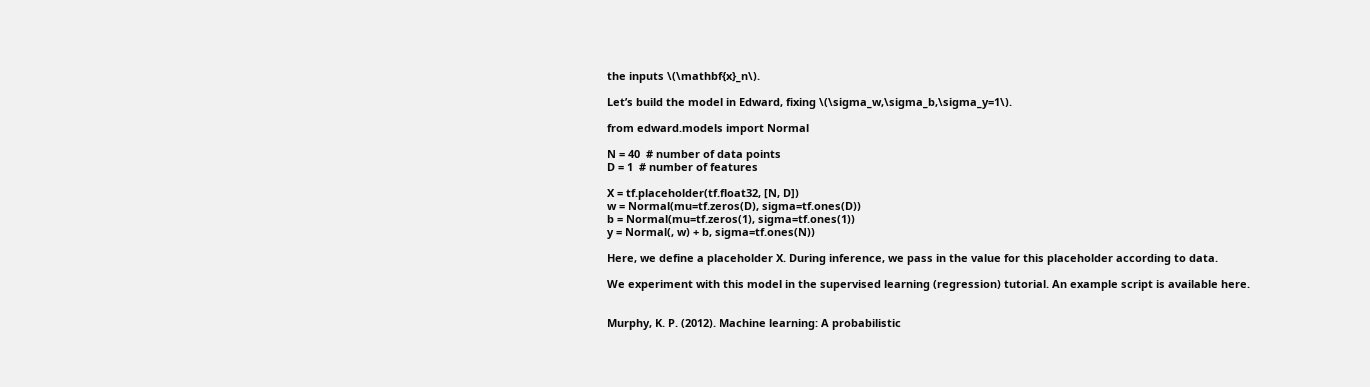the inputs \(\mathbf{x}_n\).

Let’s build the model in Edward, fixing \(\sigma_w,\sigma_b,\sigma_y=1\).

from edward.models import Normal

N = 40  # number of data points
D = 1  # number of features

X = tf.placeholder(tf.float32, [N, D])
w = Normal(mu=tf.zeros(D), sigma=tf.ones(D))
b = Normal(mu=tf.zeros(1), sigma=tf.ones(1))
y = Normal(, w) + b, sigma=tf.ones(N))

Here, we define a placeholder X. During inference, we pass in the value for this placeholder according to data.

We experiment with this model in the supervised learning (regression) tutorial. An example script is available here.


Murphy, K. P. (2012). Machine learning: A probabilistic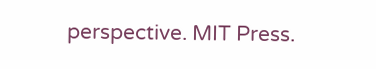perspective. MIT Press.